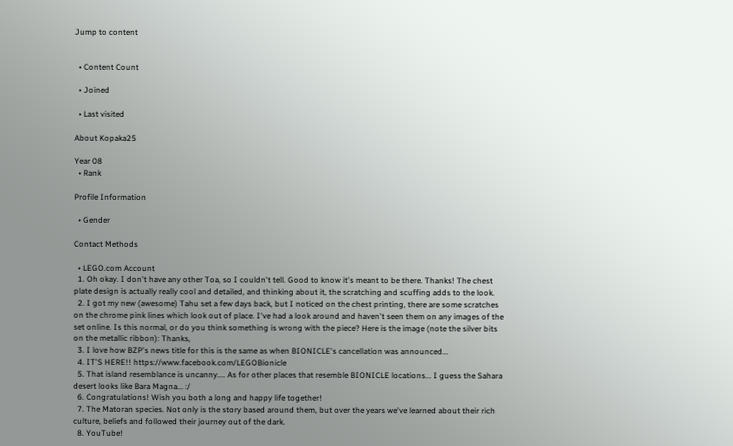Jump to content


  • Content Count

  • Joined

  • Last visited

About Kopaka25

Year 08
  • Rank

Profile Information

  • Gender

Contact Methods

  • LEGO.com Account
  1. Oh okay. I don't have any other Toa, so I couldn't tell. Good to know it's meant to be there. Thanks! The chest plate design is actually really cool and detailed, and thinking about it, the scratching and scuffing adds to the look.
  2. I got my new (awesome) Tahu set a few days back, but I noticed on the chest printing, there are some scratches on the chrome pink lines which look out of place. I've had a look around and haven't seen them on any images of the set online. Is this normal, or do you think something is wrong with the piece? Here is the image (note the silver bits on the metallic ribbon): Thanks,
  3. I love how BZP's news title for this is the same as when BIONICLE's cancellation was announced...
  4. IT'S HERE!! https://www.facebook.com/LEGOBionicle
  5. That island resemblance is uncanny.... As for other places that resemble BIONICLE locations... I guess the Sahara desert looks like Bara Magna... :/
  6. Congratulations! Wish you both a long and happy life together!
  7. The Matoran species. Not only is the story based around them, but over the years we've learned about their rich culture, beliefs and followed their journey out of the dark.
  8. YouTube!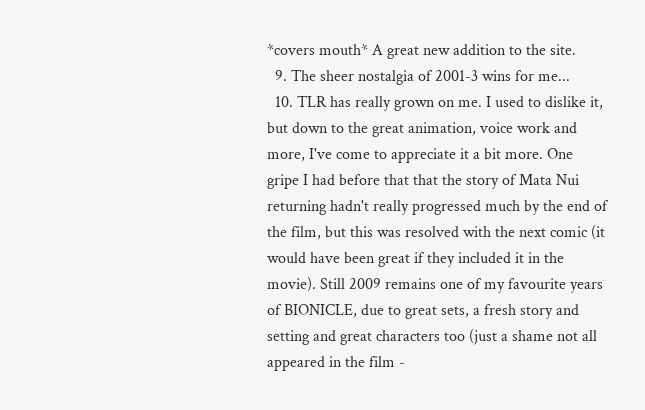*covers mouth* A great new addition to the site.
  9. The sheer nostalgia of 2001-3 wins for me...
  10. TLR has really grown on me. I used to dislike it, but down to the great animation, voice work and more, I've come to appreciate it a bit more. One gripe I had before that that the story of Mata Nui returning hadn't really progressed much by the end of the film, but this was resolved with the next comic (it would have been great if they included it in the movie). Still 2009 remains one of my favourite years of BIONICLE, due to great sets, a fresh story and setting and great characters too (just a shame not all appeared in the film -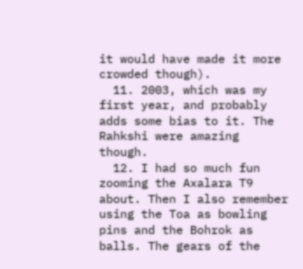it would have made it more crowded though).
  11. 2003, which was my first year, and probably adds some bias to it. The Rahkshi were amazing though.
  12. I had so much fun zooming the Axalara T9 about. Then I also remember using the Toa as bowling pins and the Bohrok as balls. The gears of the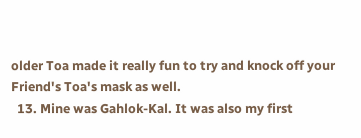older Toa made it really fun to try and knock off your Friend's Toa's mask as well.
  13. Mine was Gahlok-Kal. It was also my first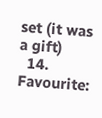set (it was a gift)
  14. Favourite: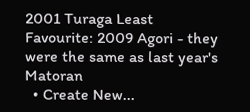2001 Turaga Least Favourite: 2009 Agori - they were the same as last year's Matoran
  • Create New...